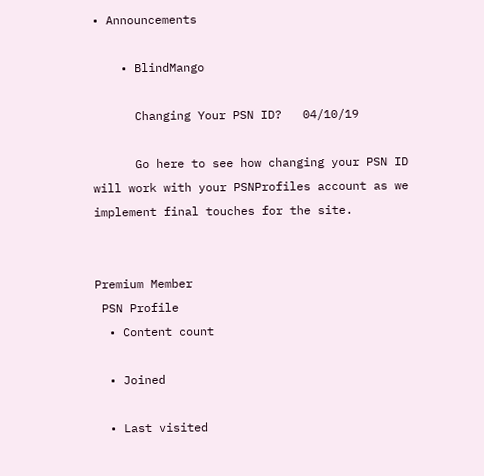• Announcements

    • BlindMango

      Changing Your PSN ID?   04/10/19

      Go here to see how changing your PSN ID will work with your PSNProfiles account as we implement final touches for the site.


Premium Member
 PSN Profile
  • Content count

  • Joined

  • Last visited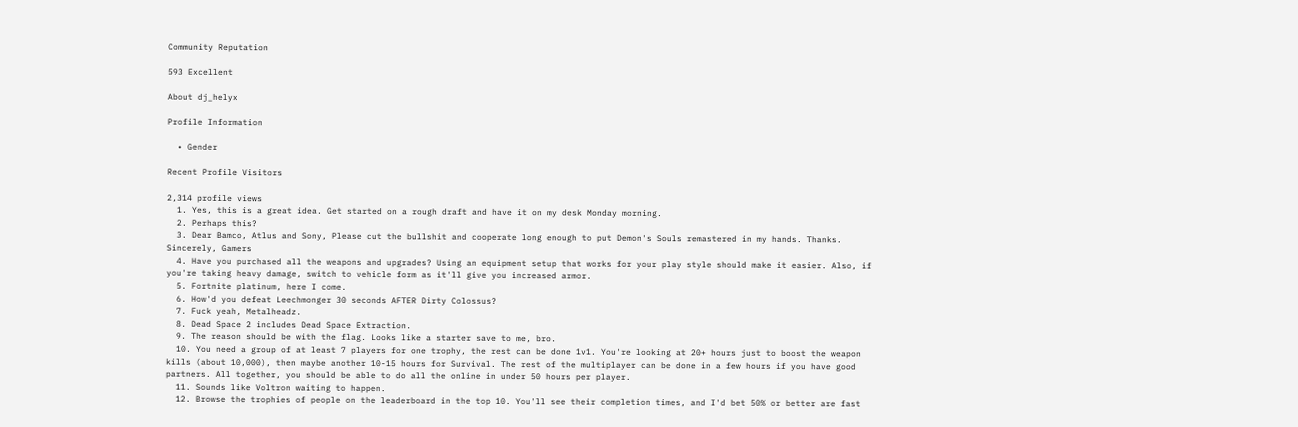Community Reputation

593 Excellent

About dj_helyx

Profile Information

  • Gender

Recent Profile Visitors

2,314 profile views
  1. Yes, this is a great idea. Get started on a rough draft and have it on my desk Monday morning.
  2. Perhaps this?
  3. Dear Bamco, Atlus and Sony, Please cut the bullshit and cooperate long enough to put Demon's Souls remastered in my hands. Thanks. Sincerely, Gamers
  4. Have you purchased all the weapons and upgrades? Using an equipment setup that works for your play style should make it easier. Also, if you're taking heavy damage, switch to vehicle form as it'll give you increased armor.
  5. Fortnite platinum, here I come.
  6. How'd you defeat Leechmonger 30 seconds AFTER Dirty Colossus?
  7. Fuck yeah, Metalheadz.
  8. Dead Space 2 includes Dead Space Extraction.
  9. The reason should be with the flag. Looks like a starter save to me, bro.
  10. You need a group of at least 7 players for one trophy, the rest can be done 1v1. You're looking at 20+ hours just to boost the weapon kills (about 10,000), then maybe another 10-15 hours for Survival. The rest of the multiplayer can be done in a few hours if you have good partners. All together, you should be able to do all the online in under 50 hours per player.
  11. Sounds like Voltron waiting to happen.
  12. Browse the trophies of people on the leaderboard in the top 10. You'll see their completion times, and I'd bet 50% or better are fast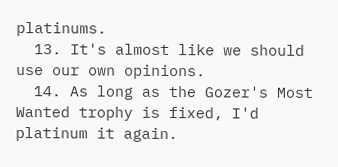platinums.
  13. It's almost like we should use our own opinions.
  14. As long as the Gozer's Most Wanted trophy is fixed, I'd platinum it again.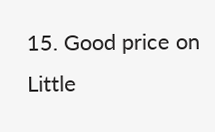15. Good price on Little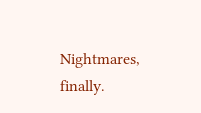Nightmares, finally.